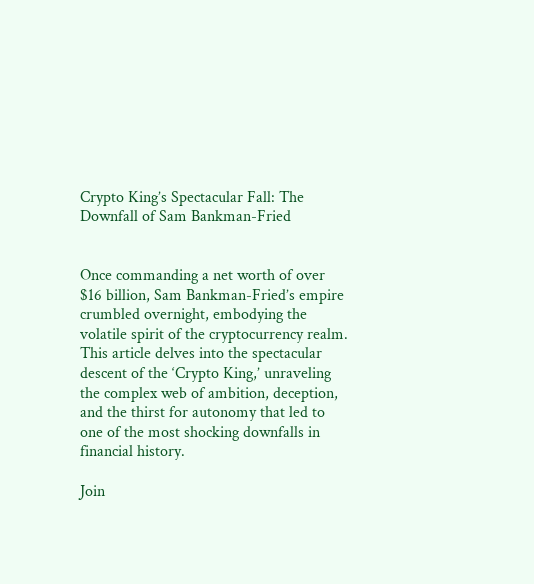Crypto King’s Spectacular Fall: The Downfall of Sam Bankman-Fried


Once commanding a net worth of over $16 billion, Sam Bankman-Fried’s empire crumbled overnight, embodying the volatile spirit of the cryptocurrency realm. This article delves into the spectacular descent of the ‘Crypto King,’ unraveling the complex web of ambition, deception, and the thirst for autonomy that led to one of the most shocking downfalls in financial history.

Join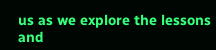us as we explore the lessons and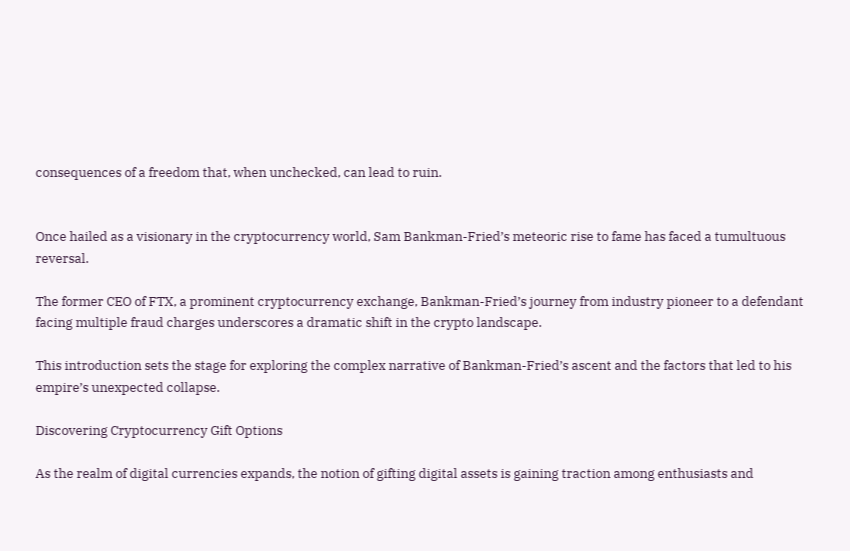consequences of a freedom that, when unchecked, can lead to ruin.


Once hailed as a visionary in the cryptocurrency world, Sam Bankman-Fried’s meteoric rise to fame has faced a tumultuous reversal.

The former CEO of FTX, a prominent cryptocurrency exchange, Bankman-Fried’s journey from industry pioneer to a defendant facing multiple fraud charges underscores a dramatic shift in the crypto landscape.

This introduction sets the stage for exploring the complex narrative of Bankman-Fried’s ascent and the factors that led to his empire’s unexpected collapse.

Discovering Cryptocurrency Gift Options

As the realm of digital currencies expands, the notion of gifting digital assets is gaining traction among enthusiasts and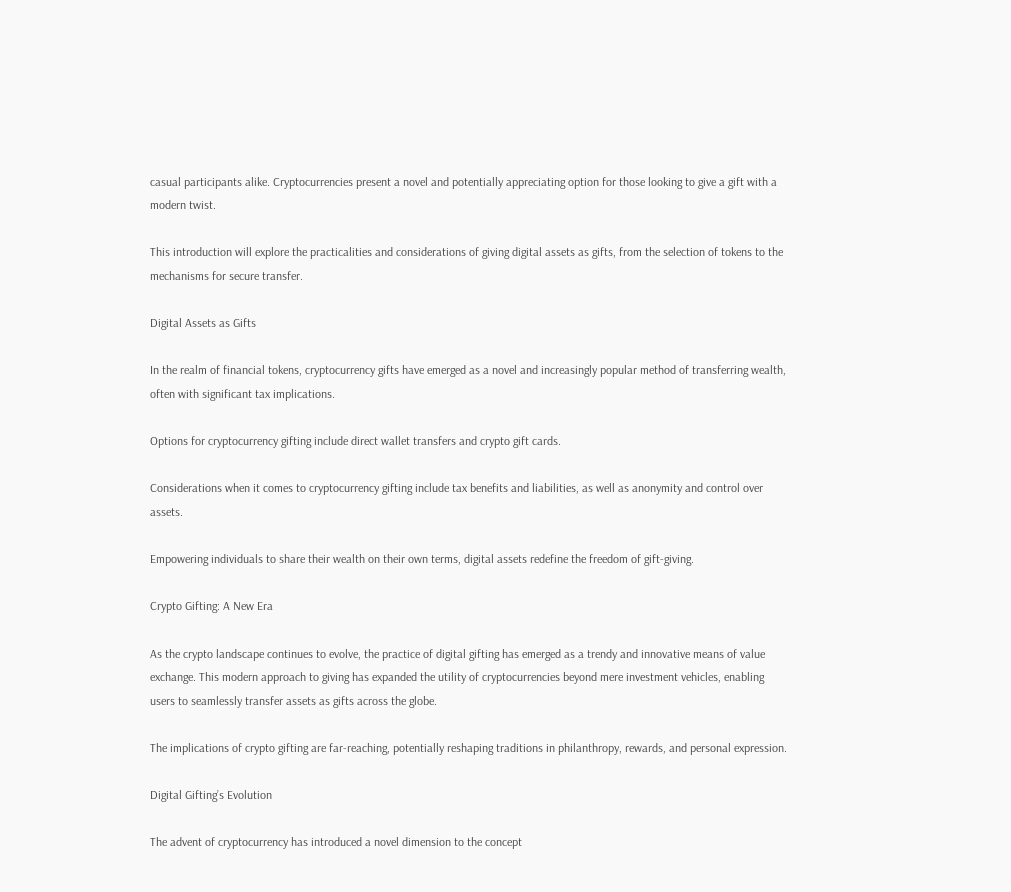casual participants alike. Cryptocurrencies present a novel and potentially appreciating option for those looking to give a gift with a modern twist.

This introduction will explore the practicalities and considerations of giving digital assets as gifts, from the selection of tokens to the mechanisms for secure transfer.

Digital Assets as Gifts

In the realm of financial tokens, cryptocurrency gifts have emerged as a novel and increasingly popular method of transferring wealth, often with significant tax implications.

Options for cryptocurrency gifting include direct wallet transfers and crypto gift cards.

Considerations when it comes to cryptocurrency gifting include tax benefits and liabilities, as well as anonymity and control over assets.

Empowering individuals to share their wealth on their own terms, digital assets redefine the freedom of gift-giving.

Crypto Gifting: A New Era

As the crypto landscape continues to evolve, the practice of digital gifting has emerged as a trendy and innovative means of value exchange. This modern approach to giving has expanded the utility of cryptocurrencies beyond mere investment vehicles, enabling users to seamlessly transfer assets as gifts across the globe.

The implications of crypto gifting are far-reaching, potentially reshaping traditions in philanthropy, rewards, and personal expression.

Digital Gifting’s Evolution

The advent of cryptocurrency has introduced a novel dimension to the concept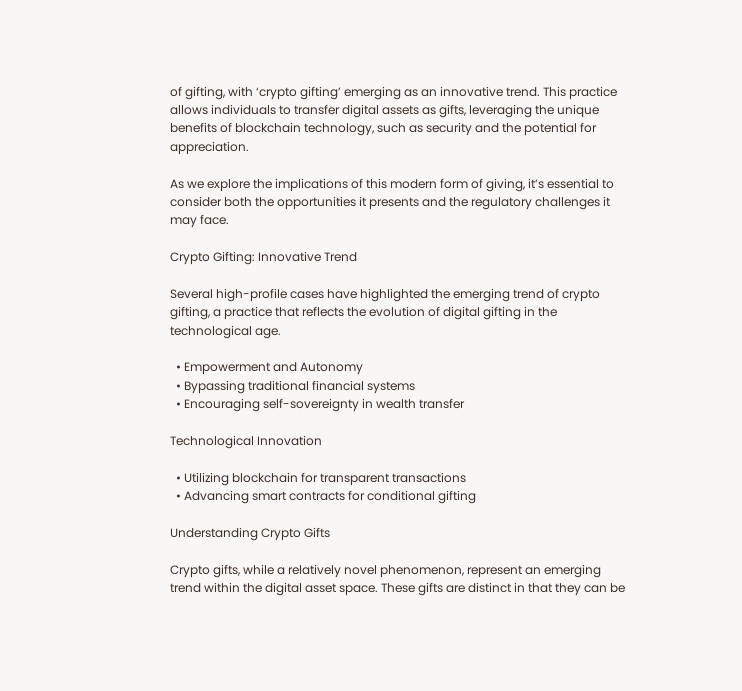of gifting, with ‘crypto gifting’ emerging as an innovative trend. This practice allows individuals to transfer digital assets as gifts, leveraging the unique benefits of blockchain technology, such as security and the potential for appreciation.

As we explore the implications of this modern form of giving, it’s essential to consider both the opportunities it presents and the regulatory challenges it may face.

Crypto Gifting: Innovative Trend

Several high-profile cases have highlighted the emerging trend of crypto gifting, a practice that reflects the evolution of digital gifting in the technological age.

  • Empowerment and Autonomy
  • Bypassing traditional financial systems
  • Encouraging self-sovereignty in wealth transfer

Technological Innovation

  • Utilizing blockchain for transparent transactions
  • Advancing smart contracts for conditional gifting

Understanding Crypto Gifts

Crypto gifts, while a relatively novel phenomenon, represent an emerging trend within the digital asset space. These gifts are distinct in that they can be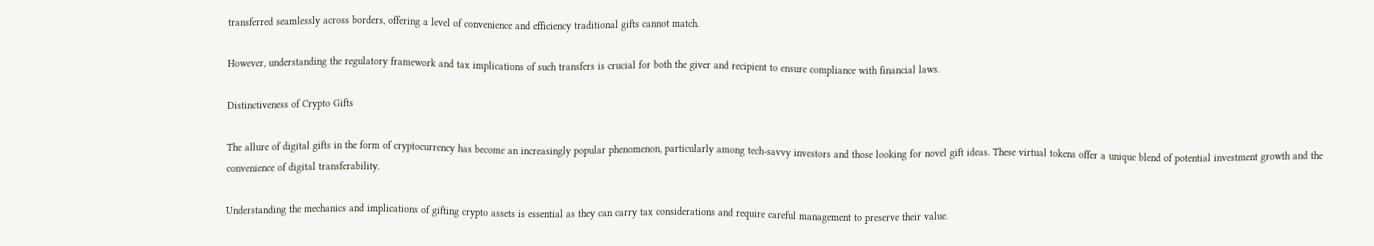transferred seamlessly across borders, offering a level of convenience and efficiency traditional gifts cannot match.

However, understanding the regulatory framework and tax implications of such transfers is crucial for both the giver and recipient to ensure compliance with financial laws.

Distinctiveness of Crypto Gifts

The allure of digital gifts in the form of cryptocurrency has become an increasingly popular phenomenon, particularly among tech-savvy investors and those looking for novel gift ideas. These virtual tokens offer a unique blend of potential investment growth and the convenience of digital transferability.

Understanding the mechanics and implications of gifting crypto assets is essential as they can carry tax considerations and require careful management to preserve their value.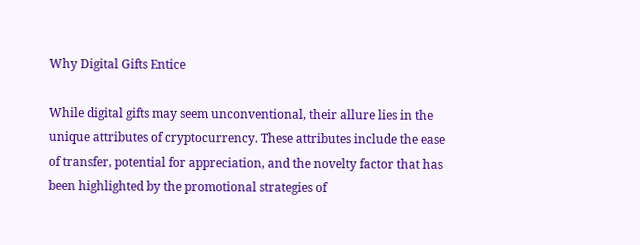Why Digital Gifts Entice

While digital gifts may seem unconventional, their allure lies in the unique attributes of cryptocurrency. These attributes include the ease of transfer, potential for appreciation, and the novelty factor that has been highlighted by the promotional strategies of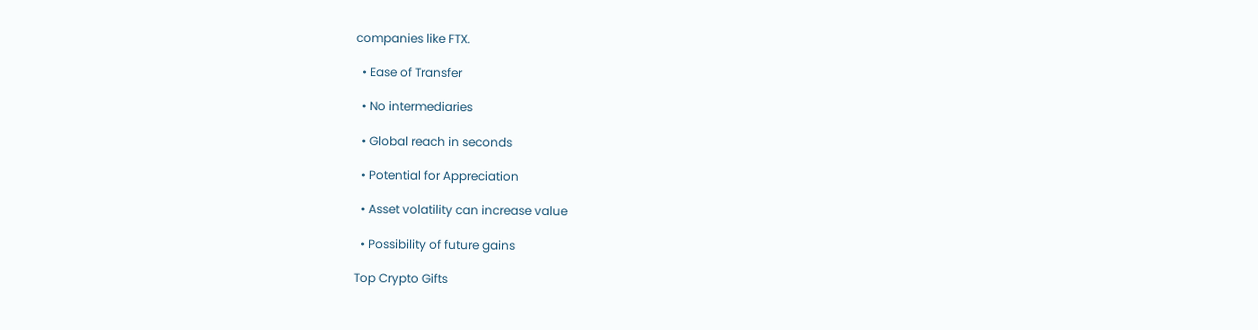companies like FTX.

  • Ease of Transfer

  • No intermediaries

  • Global reach in seconds

  • Potential for Appreciation

  • Asset volatility can increase value

  • Possibility of future gains

Top Crypto Gifts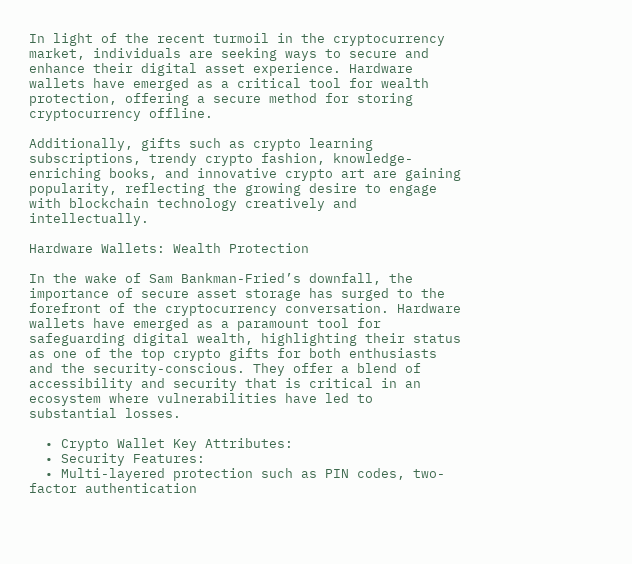In light of the recent turmoil in the cryptocurrency market, individuals are seeking ways to secure and enhance their digital asset experience. Hardware wallets have emerged as a critical tool for wealth protection, offering a secure method for storing cryptocurrency offline.

Additionally, gifts such as crypto learning subscriptions, trendy crypto fashion, knowledge-enriching books, and innovative crypto art are gaining popularity, reflecting the growing desire to engage with blockchain technology creatively and intellectually.

Hardware Wallets: Wealth Protection

In the wake of Sam Bankman-Fried’s downfall, the importance of secure asset storage has surged to the forefront of the cryptocurrency conversation. Hardware wallets have emerged as a paramount tool for safeguarding digital wealth, highlighting their status as one of the top crypto gifts for both enthusiasts and the security-conscious. They offer a blend of accessibility and security that is critical in an ecosystem where vulnerabilities have led to substantial losses.

  • Crypto Wallet Key Attributes:
  • Security Features:
  • Multi-layered protection such as PIN codes, two-factor authentication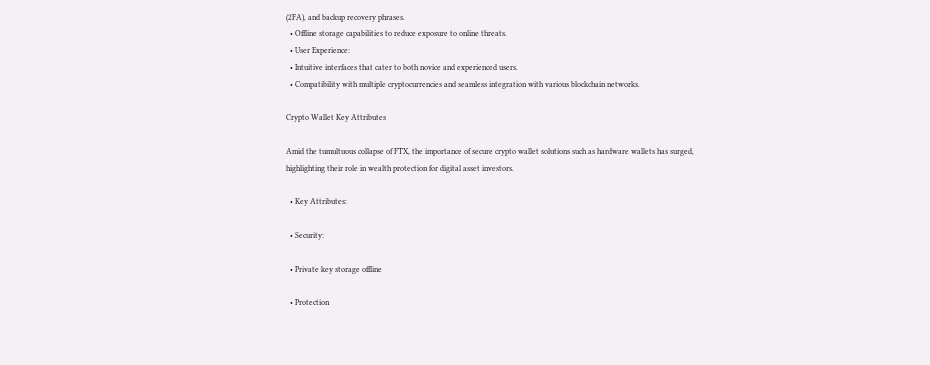(2FA), and backup recovery phrases.
  • Offline storage capabilities to reduce exposure to online threats.
  • User Experience:
  • Intuitive interfaces that cater to both novice and experienced users.
  • Compatibility with multiple cryptocurrencies and seamless integration with various blockchain networks.

Crypto Wallet Key Attributes

Amid the tumultuous collapse of FTX, the importance of secure crypto wallet solutions such as hardware wallets has surged, highlighting their role in wealth protection for digital asset investors.

  • Key Attributes:

  • Security:

  • Private key storage offline

  • Protection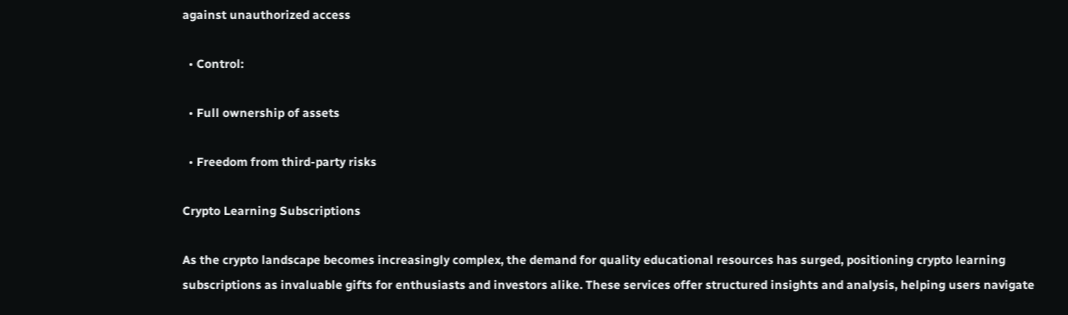against unauthorized access

  • Control:

  • Full ownership of assets

  • Freedom from third-party risks

Crypto Learning Subscriptions

As the crypto landscape becomes increasingly complex, the demand for quality educational resources has surged, positioning crypto learning subscriptions as invaluable gifts for enthusiasts and investors alike. These services offer structured insights and analysis, helping users navigate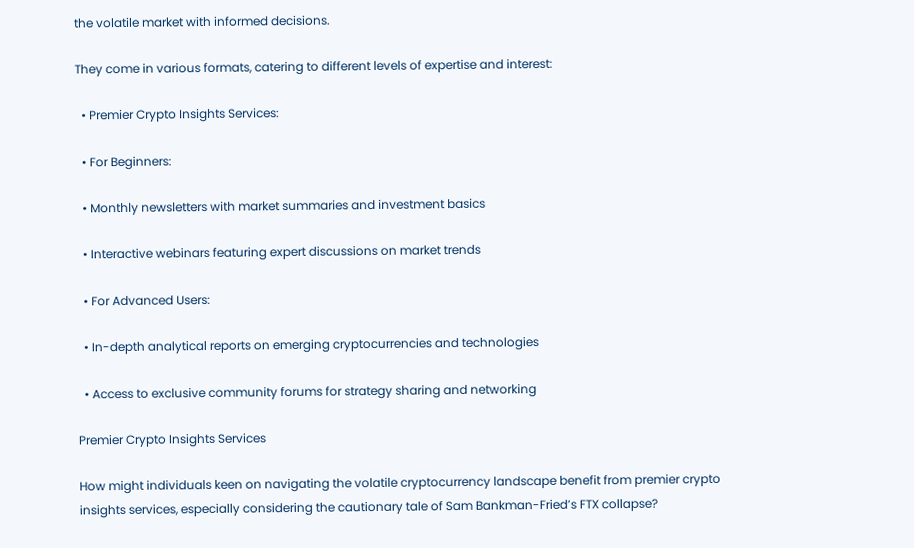the volatile market with informed decisions.

They come in various formats, catering to different levels of expertise and interest:

  • Premier Crypto Insights Services:

  • For Beginners:

  • Monthly newsletters with market summaries and investment basics

  • Interactive webinars featuring expert discussions on market trends

  • For Advanced Users:

  • In-depth analytical reports on emerging cryptocurrencies and technologies

  • Access to exclusive community forums for strategy sharing and networking

Premier Crypto Insights Services

How might individuals keen on navigating the volatile cryptocurrency landscape benefit from premier crypto insights services, especially considering the cautionary tale of Sam Bankman-Fried’s FTX collapse?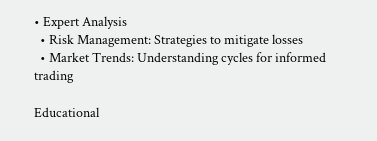• Expert Analysis
  • Risk Management: Strategies to mitigate losses
  • Market Trends: Understanding cycles for informed trading

Educational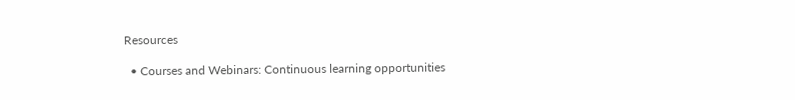Resources

  • Courses and Webinars: Continuous learning opportunities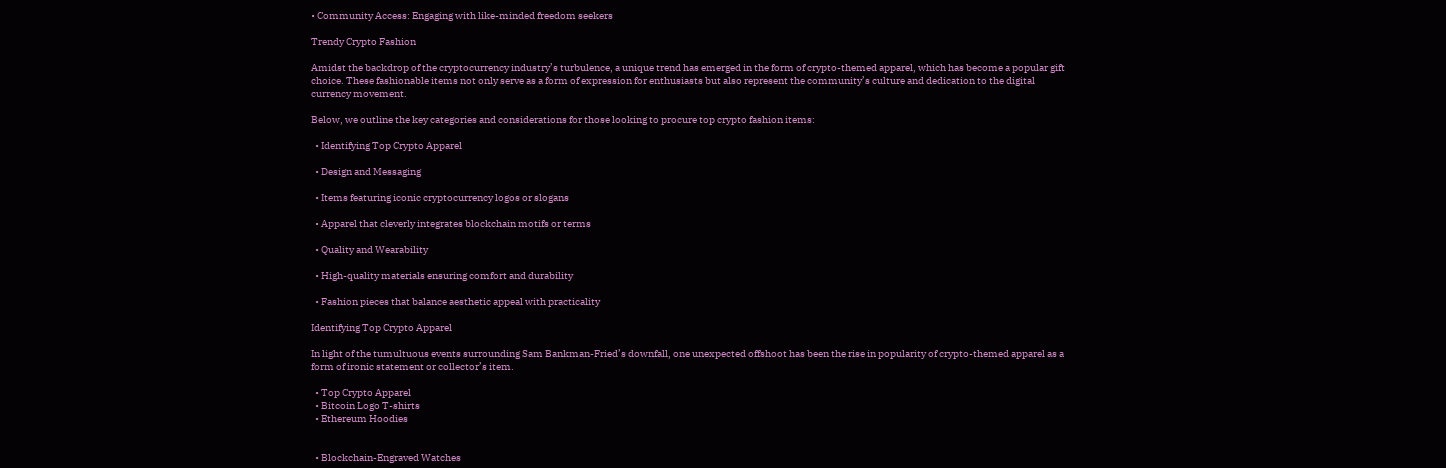• Community Access: Engaging with like-minded freedom seekers

Trendy Crypto Fashion

Amidst the backdrop of the cryptocurrency industry’s turbulence, a unique trend has emerged in the form of crypto-themed apparel, which has become a popular gift choice. These fashionable items not only serve as a form of expression for enthusiasts but also represent the community’s culture and dedication to the digital currency movement.

Below, we outline the key categories and considerations for those looking to procure top crypto fashion items:

  • Identifying Top Crypto Apparel

  • Design and Messaging

  • Items featuring iconic cryptocurrency logos or slogans

  • Apparel that cleverly integrates blockchain motifs or terms

  • Quality and Wearability

  • High-quality materials ensuring comfort and durability

  • Fashion pieces that balance aesthetic appeal with practicality

Identifying Top Crypto Apparel

In light of the tumultuous events surrounding Sam Bankman-Fried’s downfall, one unexpected offshoot has been the rise in popularity of crypto-themed apparel as a form of ironic statement or collector’s item.

  • Top Crypto Apparel
  • Bitcoin Logo T-shirts
  • Ethereum Hoodies


  • Blockchain-Engraved Watches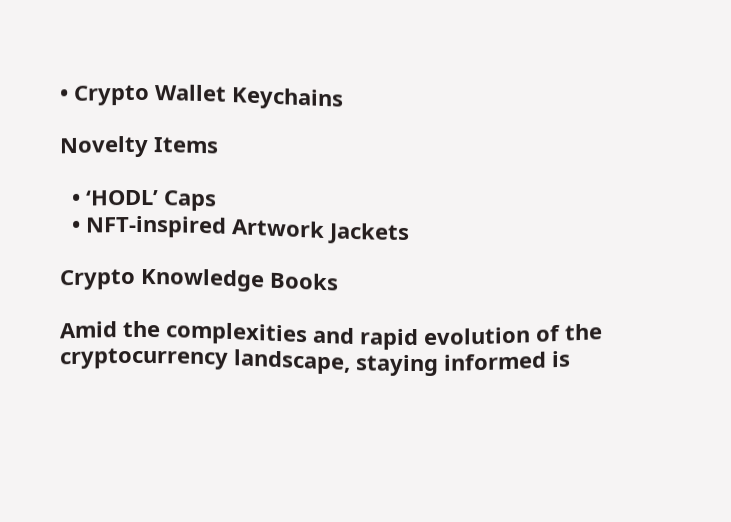• Crypto Wallet Keychains

Novelty Items

  • ‘HODL’ Caps
  • NFT-inspired Artwork Jackets

Crypto Knowledge Books

Amid the complexities and rapid evolution of the cryptocurrency landscape, staying informed is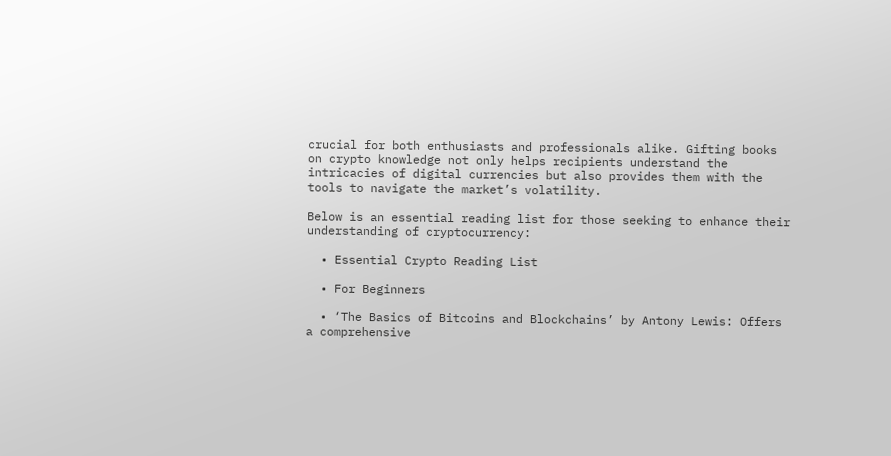crucial for both enthusiasts and professionals alike. Gifting books on crypto knowledge not only helps recipients understand the intricacies of digital currencies but also provides them with the tools to navigate the market’s volatility.

Below is an essential reading list for those seeking to enhance their understanding of cryptocurrency:

  • Essential Crypto Reading List

  • For Beginners

  • ‘The Basics of Bitcoins and Blockchains’ by Antony Lewis: Offers a comprehensive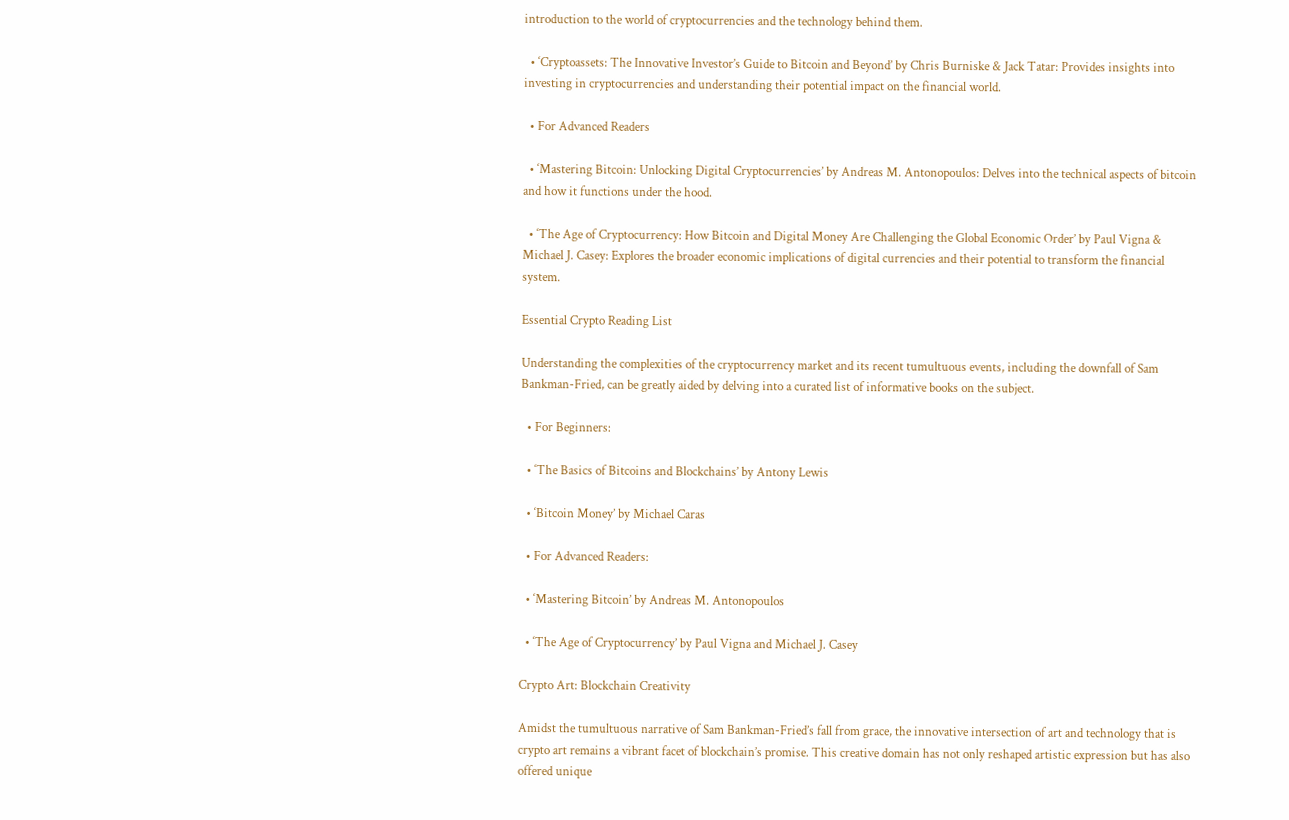introduction to the world of cryptocurrencies and the technology behind them.

  • ‘Cryptoassets: The Innovative Investor’s Guide to Bitcoin and Beyond’ by Chris Burniske & Jack Tatar: Provides insights into investing in cryptocurrencies and understanding their potential impact on the financial world.

  • For Advanced Readers

  • ‘Mastering Bitcoin: Unlocking Digital Cryptocurrencies’ by Andreas M. Antonopoulos: Delves into the technical aspects of bitcoin and how it functions under the hood.

  • ‘The Age of Cryptocurrency: How Bitcoin and Digital Money Are Challenging the Global Economic Order’ by Paul Vigna & Michael J. Casey: Explores the broader economic implications of digital currencies and their potential to transform the financial system.

Essential Crypto Reading List

Understanding the complexities of the cryptocurrency market and its recent tumultuous events, including the downfall of Sam Bankman-Fried, can be greatly aided by delving into a curated list of informative books on the subject.

  • For Beginners:

  • ‘The Basics of Bitcoins and Blockchains’ by Antony Lewis

  • ‘Bitcoin Money’ by Michael Caras

  • For Advanced Readers:

  • ‘Mastering Bitcoin’ by Andreas M. Antonopoulos

  • ‘The Age of Cryptocurrency’ by Paul Vigna and Michael J. Casey

Crypto Art: Blockchain Creativity

Amidst the tumultuous narrative of Sam Bankman-Fried’s fall from grace, the innovative intersection of art and technology that is crypto art remains a vibrant facet of blockchain’s promise. This creative domain has not only reshaped artistic expression but has also offered unique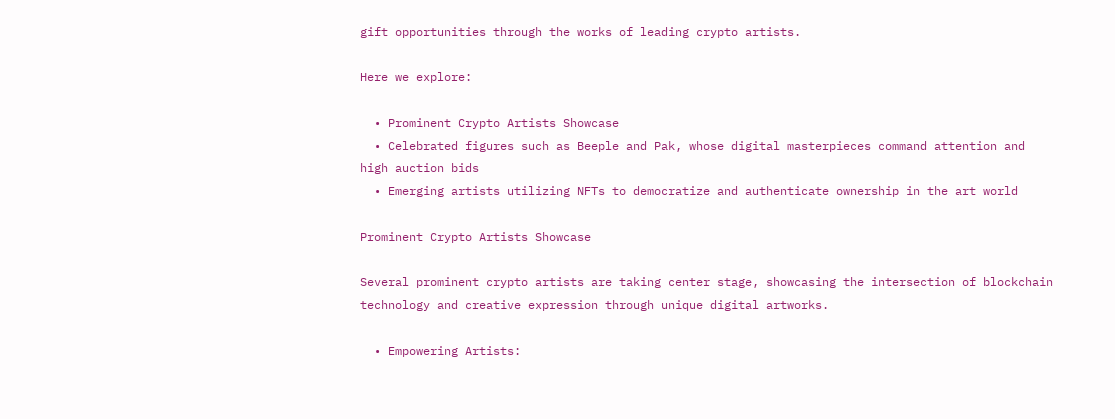gift opportunities through the works of leading crypto artists.

Here we explore:

  • Prominent Crypto Artists Showcase
  • Celebrated figures such as Beeple and Pak, whose digital masterpieces command attention and high auction bids
  • Emerging artists utilizing NFTs to democratize and authenticate ownership in the art world

Prominent Crypto Artists Showcase

Several prominent crypto artists are taking center stage, showcasing the intersection of blockchain technology and creative expression through unique digital artworks.

  • Empowering Artists: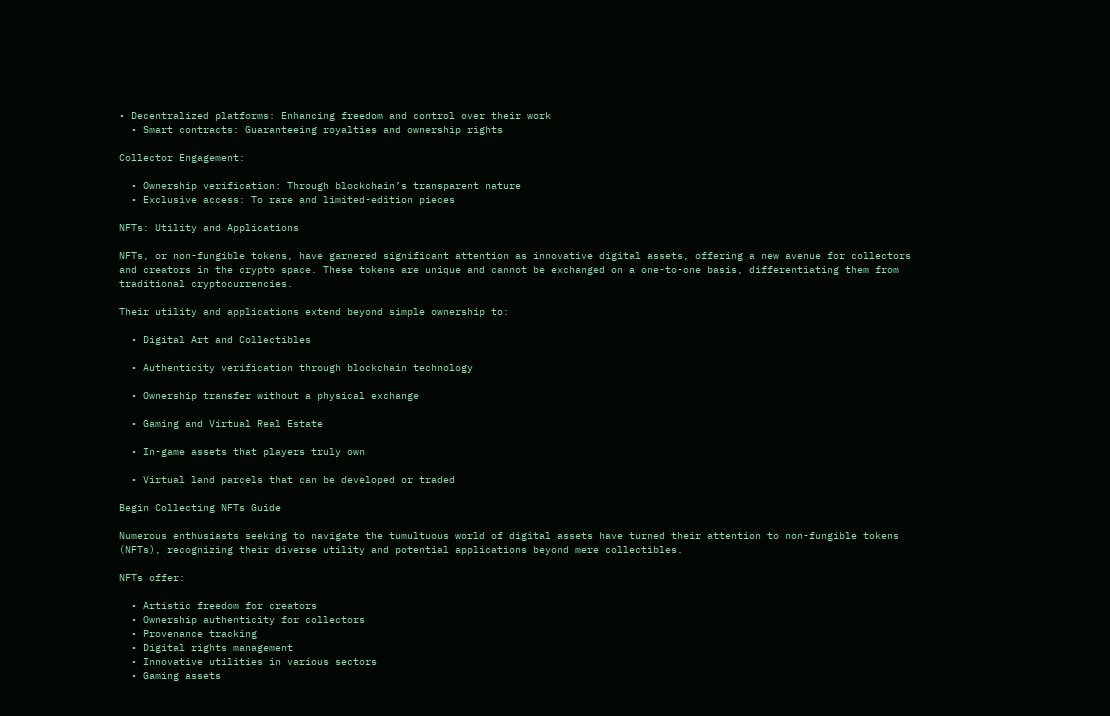• Decentralized platforms: Enhancing freedom and control over their work
  • Smart contracts: Guaranteeing royalties and ownership rights

Collector Engagement:

  • Ownership verification: Through blockchain’s transparent nature
  • Exclusive access: To rare and limited-edition pieces

NFTs: Utility and Applications

NFTs, or non-fungible tokens, have garnered significant attention as innovative digital assets, offering a new avenue for collectors and creators in the crypto space. These tokens are unique and cannot be exchanged on a one-to-one basis, differentiating them from traditional cryptocurrencies.

Their utility and applications extend beyond simple ownership to:

  • Digital Art and Collectibles

  • Authenticity verification through blockchain technology

  • Ownership transfer without a physical exchange

  • Gaming and Virtual Real Estate

  • In-game assets that players truly own

  • Virtual land parcels that can be developed or traded

Begin Collecting NFTs Guide

Numerous enthusiasts seeking to navigate the tumultuous world of digital assets have turned their attention to non-fungible tokens (NFTs), recognizing their diverse utility and potential applications beyond mere collectibles.

NFTs offer:

  • Artistic freedom for creators
  • Ownership authenticity for collectors
  • Provenance tracking
  • Digital rights management
  • Innovative utilities in various sectors
  • Gaming assets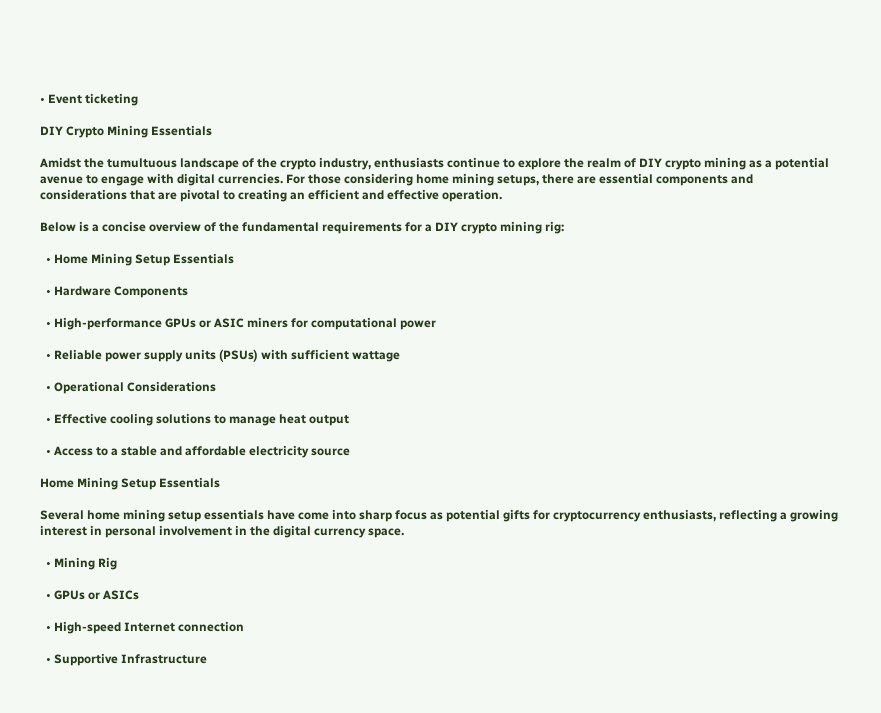• Event ticketing

DIY Crypto Mining Essentials

Amidst the tumultuous landscape of the crypto industry, enthusiasts continue to explore the realm of DIY crypto mining as a potential avenue to engage with digital currencies. For those considering home mining setups, there are essential components and considerations that are pivotal to creating an efficient and effective operation.

Below is a concise overview of the fundamental requirements for a DIY crypto mining rig:

  • Home Mining Setup Essentials

  • Hardware Components

  • High-performance GPUs or ASIC miners for computational power

  • Reliable power supply units (PSUs) with sufficient wattage

  • Operational Considerations

  • Effective cooling solutions to manage heat output

  • Access to a stable and affordable electricity source

Home Mining Setup Essentials

Several home mining setup essentials have come into sharp focus as potential gifts for cryptocurrency enthusiasts, reflecting a growing interest in personal involvement in the digital currency space.

  • Mining Rig

  • GPUs or ASICs

  • High-speed Internet connection

  • Supportive Infrastructure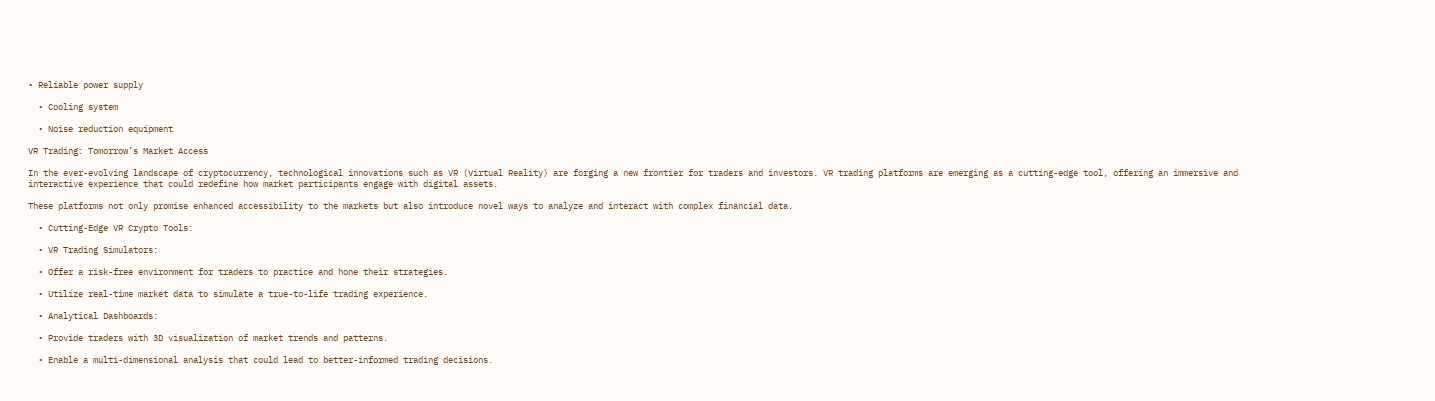• Reliable power supply

  • Cooling system

  • Noise reduction equipment

VR Trading: Tomorrow’s Market Access

In the ever-evolving landscape of cryptocurrency, technological innovations such as VR (Virtual Reality) are forging a new frontier for traders and investors. VR trading platforms are emerging as a cutting-edge tool, offering an immersive and interactive experience that could redefine how market participants engage with digital assets.

These platforms not only promise enhanced accessibility to the markets but also introduce novel ways to analyze and interact with complex financial data.

  • Cutting-Edge VR Crypto Tools:

  • VR Trading Simulators:

  • Offer a risk-free environment for traders to practice and hone their strategies.

  • Utilize real-time market data to simulate a true-to-life trading experience.

  • Analytical Dashboards:

  • Provide traders with 3D visualization of market trends and patterns.

  • Enable a multi-dimensional analysis that could lead to better-informed trading decisions.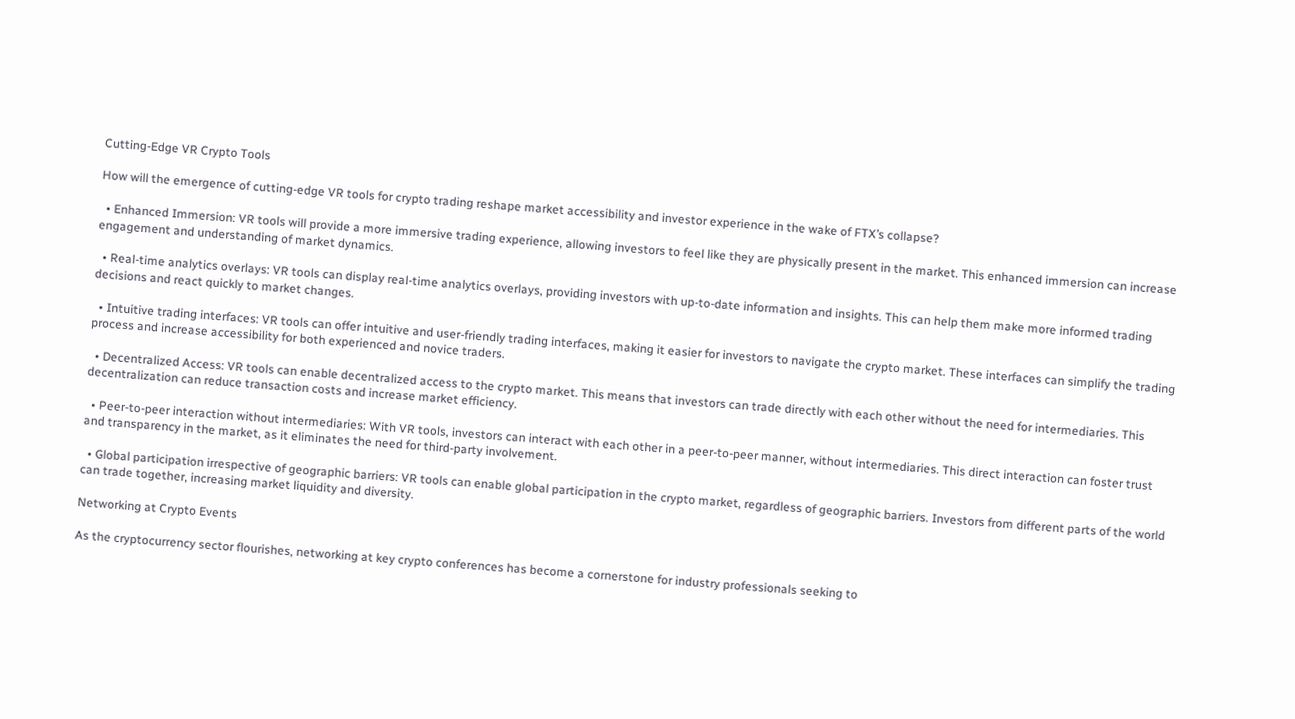Cutting-Edge VR Crypto Tools

How will the emergence of cutting-edge VR tools for crypto trading reshape market accessibility and investor experience in the wake of FTX’s collapse?

  • Enhanced Immersion: VR tools will provide a more immersive trading experience, allowing investors to feel like they are physically present in the market. This enhanced immersion can increase engagement and understanding of market dynamics.

  • Real-time analytics overlays: VR tools can display real-time analytics overlays, providing investors with up-to-date information and insights. This can help them make more informed trading decisions and react quickly to market changes.

  • Intuitive trading interfaces: VR tools can offer intuitive and user-friendly trading interfaces, making it easier for investors to navigate the crypto market. These interfaces can simplify the trading process and increase accessibility for both experienced and novice traders.

  • Decentralized Access: VR tools can enable decentralized access to the crypto market. This means that investors can trade directly with each other without the need for intermediaries. This decentralization can reduce transaction costs and increase market efficiency.

  • Peer-to-peer interaction without intermediaries: With VR tools, investors can interact with each other in a peer-to-peer manner, without intermediaries. This direct interaction can foster trust and transparency in the market, as it eliminates the need for third-party involvement.

  • Global participation irrespective of geographic barriers: VR tools can enable global participation in the crypto market, regardless of geographic barriers. Investors from different parts of the world can trade together, increasing market liquidity and diversity.

Networking at Crypto Events

As the cryptocurrency sector flourishes, networking at key crypto conferences has become a cornerstone for industry professionals seeking to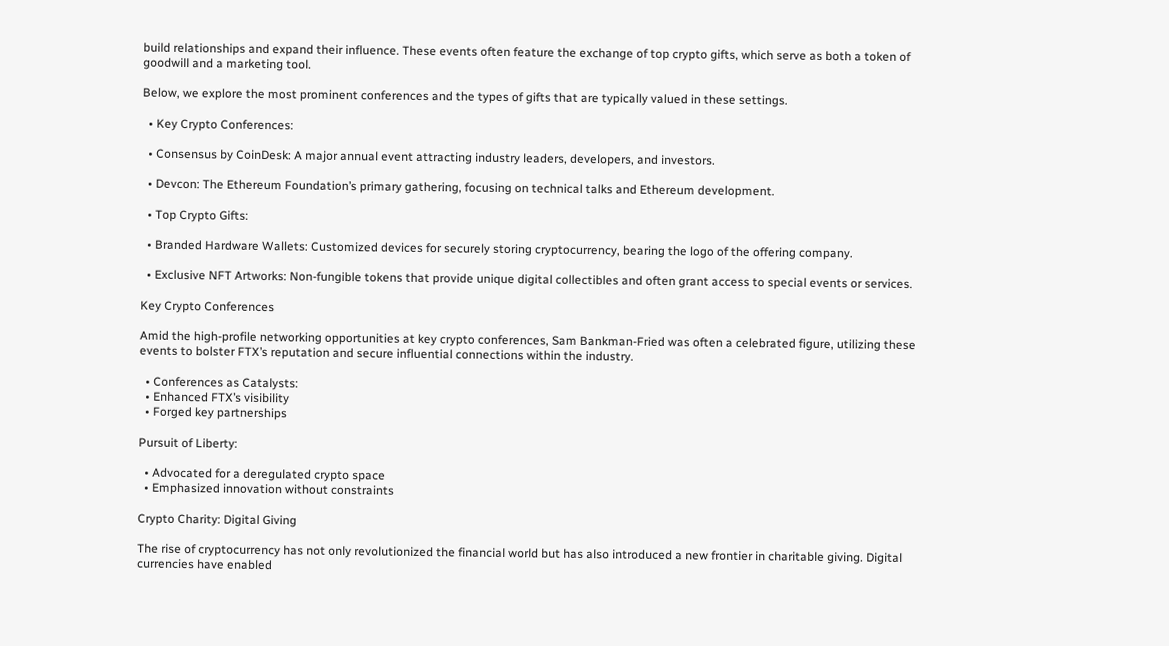build relationships and expand their influence. These events often feature the exchange of top crypto gifts, which serve as both a token of goodwill and a marketing tool.

Below, we explore the most prominent conferences and the types of gifts that are typically valued in these settings.

  • Key Crypto Conferences:

  • Consensus by CoinDesk: A major annual event attracting industry leaders, developers, and investors.

  • Devcon: The Ethereum Foundation’s primary gathering, focusing on technical talks and Ethereum development.

  • Top Crypto Gifts:

  • Branded Hardware Wallets: Customized devices for securely storing cryptocurrency, bearing the logo of the offering company.

  • Exclusive NFT Artworks: Non-fungible tokens that provide unique digital collectibles and often grant access to special events or services.

Key Crypto Conferences

Amid the high-profile networking opportunities at key crypto conferences, Sam Bankman-Fried was often a celebrated figure, utilizing these events to bolster FTX’s reputation and secure influential connections within the industry.

  • Conferences as Catalysts:
  • Enhanced FTX’s visibility
  • Forged key partnerships

Pursuit of Liberty:

  • Advocated for a deregulated crypto space
  • Emphasized innovation without constraints

Crypto Charity: Digital Giving

The rise of cryptocurrency has not only revolutionized the financial world but has also introduced a new frontier in charitable giving. Digital currencies have enabled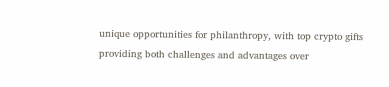unique opportunities for philanthropy, with top crypto gifts providing both challenges and advantages over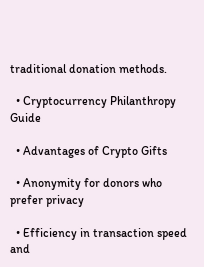traditional donation methods.

  • Cryptocurrency Philanthropy Guide

  • Advantages of Crypto Gifts

  • Anonymity for donors who prefer privacy

  • Efficiency in transaction speed and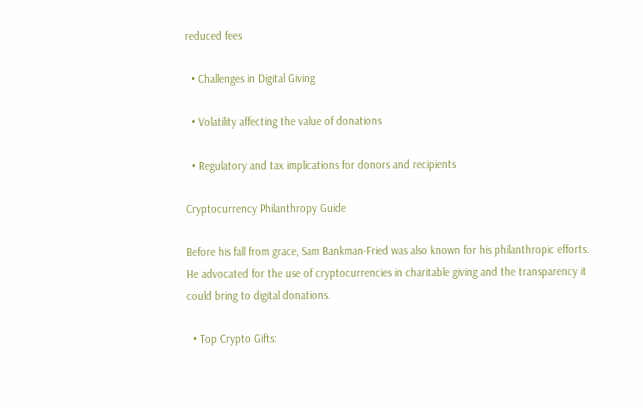reduced fees

  • Challenges in Digital Giving

  • Volatility affecting the value of donations

  • Regulatory and tax implications for donors and recipients

Cryptocurrency Philanthropy Guide

Before his fall from grace, Sam Bankman-Fried was also known for his philanthropic efforts. He advocated for the use of cryptocurrencies in charitable giving and the transparency it could bring to digital donations.

  • Top Crypto Gifts: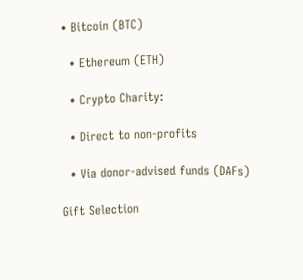• Bitcoin (BTC)

  • Ethereum (ETH)

  • Crypto Charity:

  • Direct to non-profits

  • Via donor-advised funds (DAFs)

Gift Selection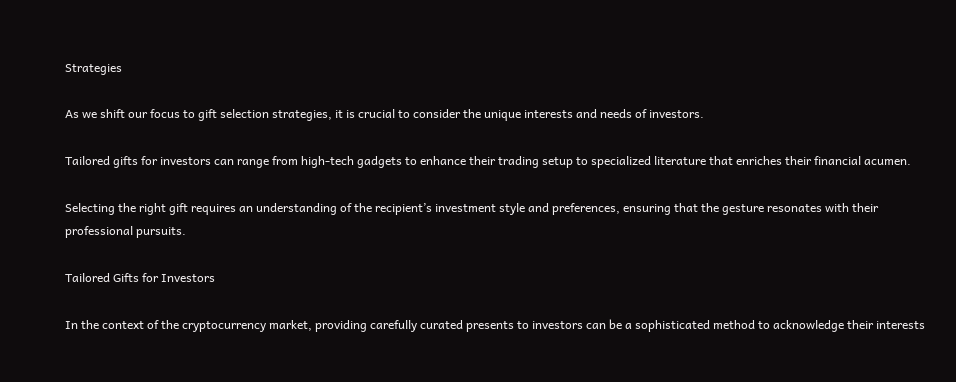Strategies

As we shift our focus to gift selection strategies, it is crucial to consider the unique interests and needs of investors.

Tailored gifts for investors can range from high-tech gadgets to enhance their trading setup to specialized literature that enriches their financial acumen.

Selecting the right gift requires an understanding of the recipient’s investment style and preferences, ensuring that the gesture resonates with their professional pursuits.

Tailored Gifts for Investors

In the context of the cryptocurrency market, providing carefully curated presents to investors can be a sophisticated method to acknowledge their interests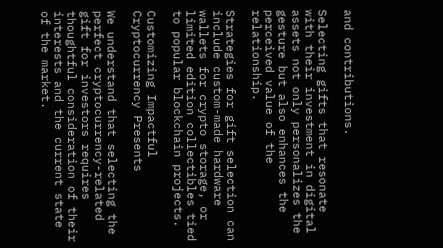and contributions.

Selecting gifts that resonate with their investment in digital assets not only personalizes the gesture but also enhances the perceived value of the relationship.

Strategies for gift selection can include custom-made hardware wallets for crypto storage, or limited edition collectibles tied to popular blockchain projects.

Customizing Impactful Cryptocurrency Presents

We understand that selecting the perfect cryptocurrency-related gift for investors requires thoughtful consideration of their interests and the current state of the market.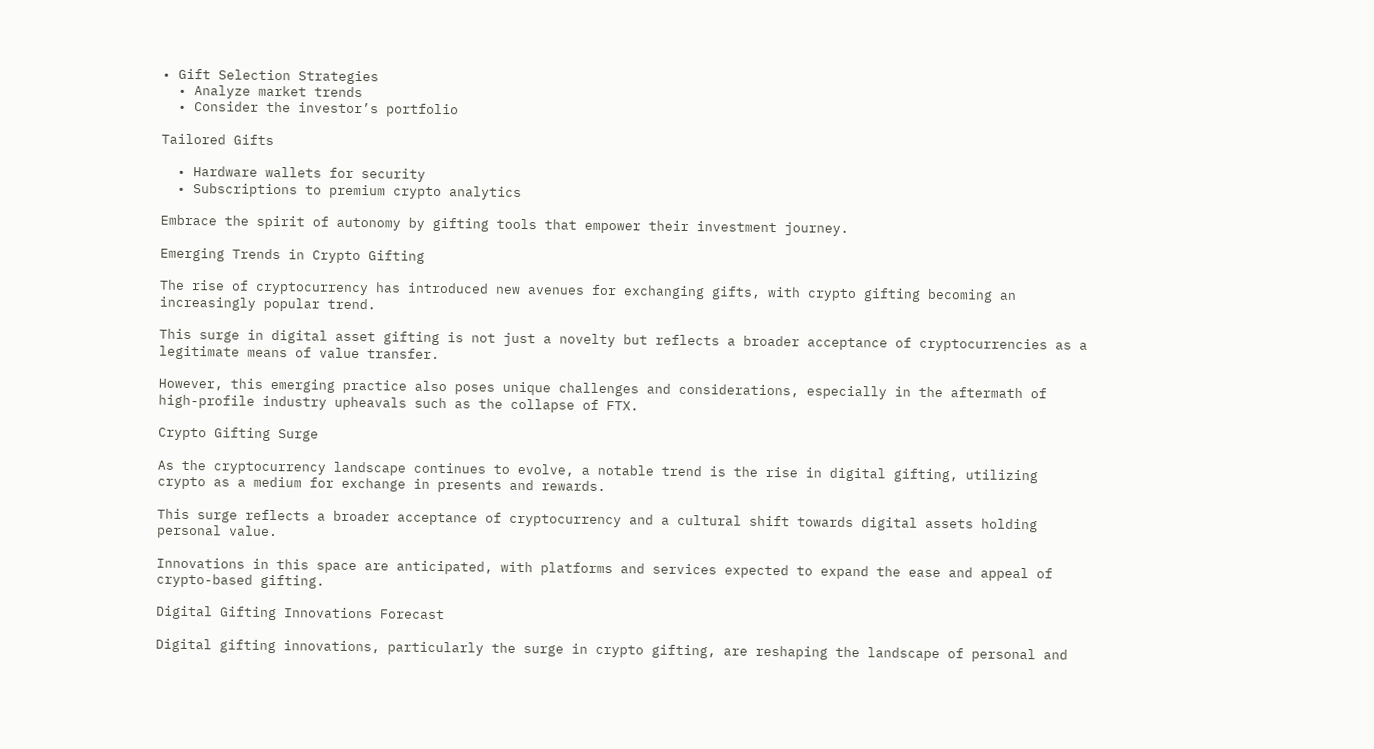• Gift Selection Strategies
  • Analyze market trends
  • Consider the investor’s portfolio

Tailored Gifts

  • Hardware wallets for security
  • Subscriptions to premium crypto analytics

Embrace the spirit of autonomy by gifting tools that empower their investment journey.

Emerging Trends in Crypto Gifting

The rise of cryptocurrency has introduced new avenues for exchanging gifts, with crypto gifting becoming an increasingly popular trend.

This surge in digital asset gifting is not just a novelty but reflects a broader acceptance of cryptocurrencies as a legitimate means of value transfer.

However, this emerging practice also poses unique challenges and considerations, especially in the aftermath of high-profile industry upheavals such as the collapse of FTX.

Crypto Gifting Surge

As the cryptocurrency landscape continues to evolve, a notable trend is the rise in digital gifting, utilizing crypto as a medium for exchange in presents and rewards.

This surge reflects a broader acceptance of cryptocurrency and a cultural shift towards digital assets holding personal value.

Innovations in this space are anticipated, with platforms and services expected to expand the ease and appeal of crypto-based gifting.

Digital Gifting Innovations Forecast

Digital gifting innovations, particularly the surge in crypto gifting, are reshaping the landscape of personal and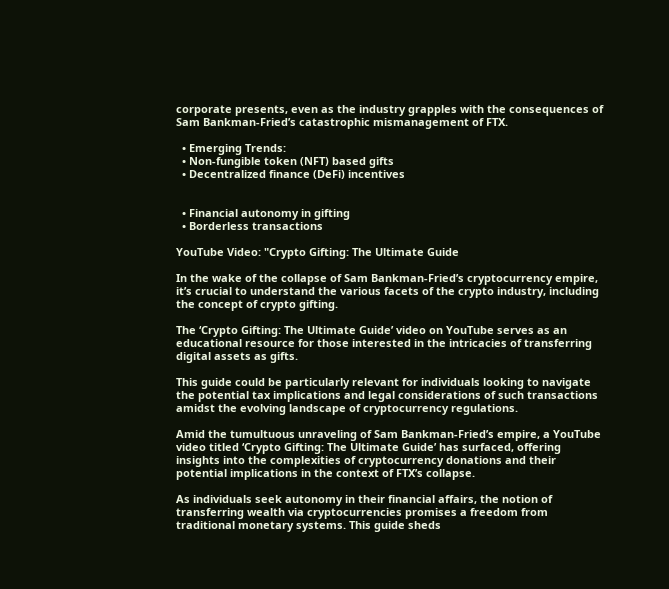corporate presents, even as the industry grapples with the consequences of Sam Bankman-Fried’s catastrophic mismanagement of FTX.

  • Emerging Trends:
  • Non-fungible token (NFT) based gifts
  • Decentralized finance (DeFi) incentives


  • Financial autonomy in gifting
  • Borderless transactions

YouTube Video: "Crypto Gifting: The Ultimate Guide

In the wake of the collapse of Sam Bankman-Fried’s cryptocurrency empire, it’s crucial to understand the various facets of the crypto industry, including the concept of crypto gifting.

The ‘Crypto Gifting: The Ultimate Guide’ video on YouTube serves as an educational resource for those interested in the intricacies of transferring digital assets as gifts.

This guide could be particularly relevant for individuals looking to navigate the potential tax implications and legal considerations of such transactions amidst the evolving landscape of cryptocurrency regulations.

Amid the tumultuous unraveling of Sam Bankman-Fried’s empire, a YouTube video titled ‘Crypto Gifting: The Ultimate Guide’ has surfaced, offering insights into the complexities of cryptocurrency donations and their potential implications in the context of FTX’s collapse.

As individuals seek autonomy in their financial affairs, the notion of transferring wealth via cryptocurrencies promises a freedom from traditional monetary systems. This guide sheds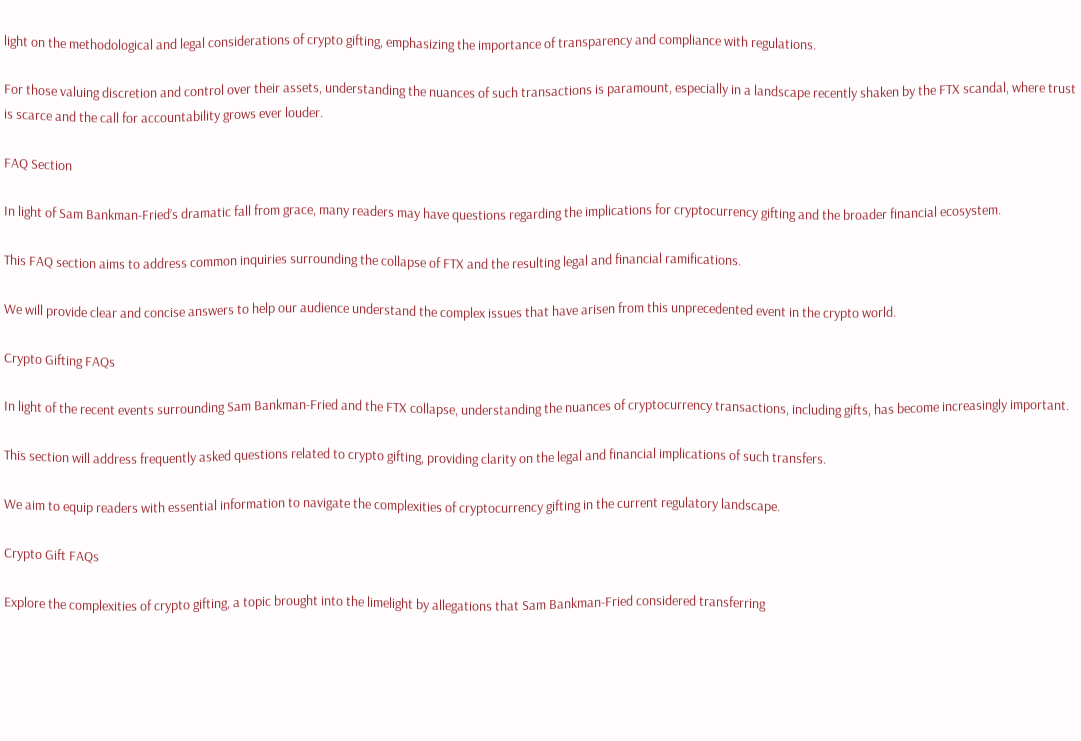light on the methodological and legal considerations of crypto gifting, emphasizing the importance of transparency and compliance with regulations.

For those valuing discretion and control over their assets, understanding the nuances of such transactions is paramount, especially in a landscape recently shaken by the FTX scandal, where trust is scarce and the call for accountability grows ever louder.

FAQ Section

In light of Sam Bankman-Fried’s dramatic fall from grace, many readers may have questions regarding the implications for cryptocurrency gifting and the broader financial ecosystem.

This FAQ section aims to address common inquiries surrounding the collapse of FTX and the resulting legal and financial ramifications.

We will provide clear and concise answers to help our audience understand the complex issues that have arisen from this unprecedented event in the crypto world.

Crypto Gifting FAQs

In light of the recent events surrounding Sam Bankman-Fried and the FTX collapse, understanding the nuances of cryptocurrency transactions, including gifts, has become increasingly important.

This section will address frequently asked questions related to crypto gifting, providing clarity on the legal and financial implications of such transfers.

We aim to equip readers with essential information to navigate the complexities of cryptocurrency gifting in the current regulatory landscape.

Crypto Gift FAQs

Explore the complexities of crypto gifting, a topic brought into the limelight by allegations that Sam Bankman-Fried considered transferring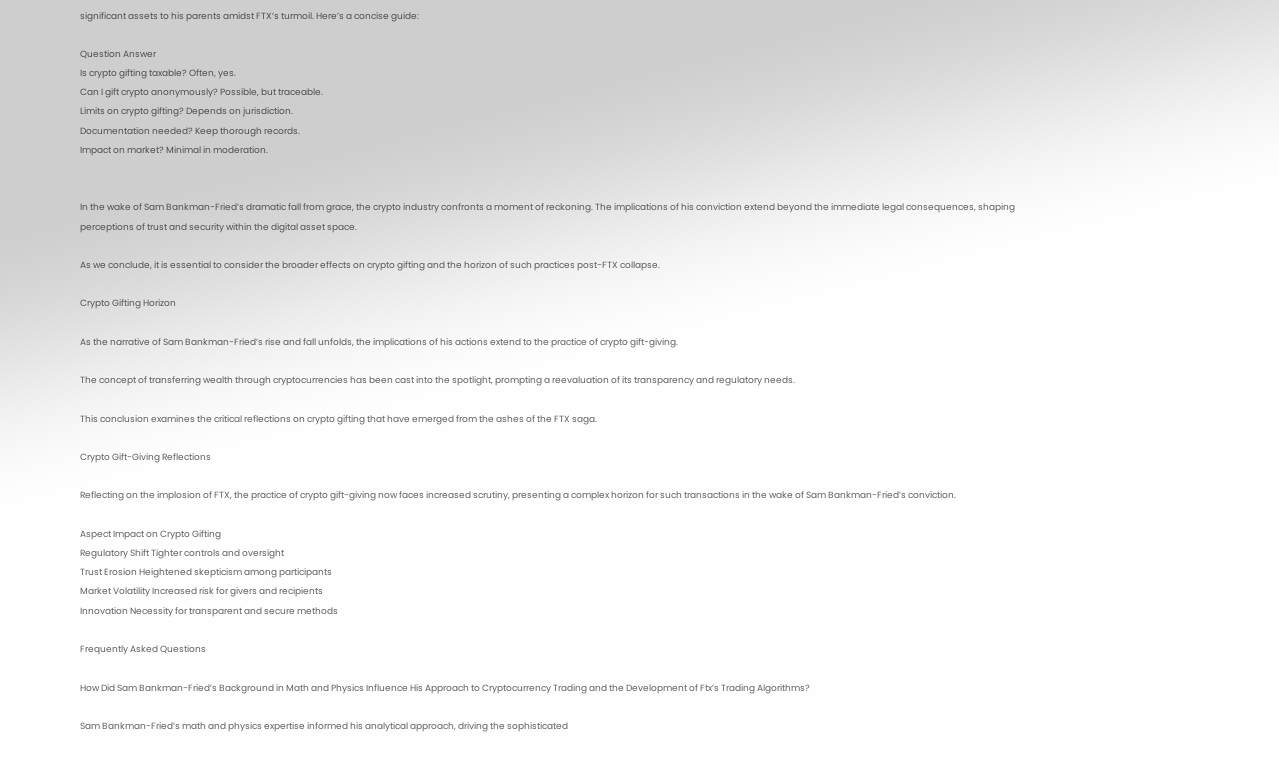significant assets to his parents amidst FTX’s turmoil. Here’s a concise guide:

Question Answer
Is crypto gifting taxable? Often, yes.
Can I gift crypto anonymously? Possible, but traceable.
Limits on crypto gifting? Depends on jurisdiction.
Documentation needed? Keep thorough records.
Impact on market? Minimal in moderation.


In the wake of Sam Bankman-Fried’s dramatic fall from grace, the crypto industry confronts a moment of reckoning. The implications of his conviction extend beyond the immediate legal consequences, shaping perceptions of trust and security within the digital asset space.

As we conclude, it is essential to consider the broader effects on crypto gifting and the horizon of such practices post-FTX collapse.

Crypto Gifting Horizon

As the narrative of Sam Bankman-Fried’s rise and fall unfolds, the implications of his actions extend to the practice of crypto gift-giving.

The concept of transferring wealth through cryptocurrencies has been cast into the spotlight, prompting a reevaluation of its transparency and regulatory needs.

This conclusion examines the critical reflections on crypto gifting that have emerged from the ashes of the FTX saga.

Crypto Gift-Giving Reflections

Reflecting on the implosion of FTX, the practice of crypto gift-giving now faces increased scrutiny, presenting a complex horizon for such transactions in the wake of Sam Bankman-Fried’s conviction.

Aspect Impact on Crypto Gifting
Regulatory Shift Tighter controls and oversight
Trust Erosion Heightened skepticism among participants
Market Volatility Increased risk for givers and recipients
Innovation Necessity for transparent and secure methods

Frequently Asked Questions

How Did Sam Bankman-Fried’s Background in Math and Physics Influence His Approach to Cryptocurrency Trading and the Development of Ftx’s Trading Algorithms?

Sam Bankman-Fried’s math and physics expertise informed his analytical approach, driving the sophisticated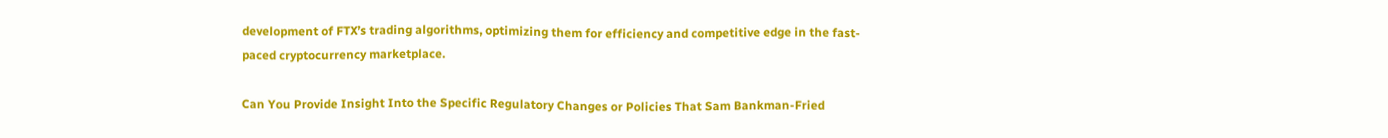development of FTX’s trading algorithms, optimizing them for efficiency and competitive edge in the fast-paced cryptocurrency marketplace.

Can You Provide Insight Into the Specific Regulatory Changes or Policies That Sam Bankman-Fried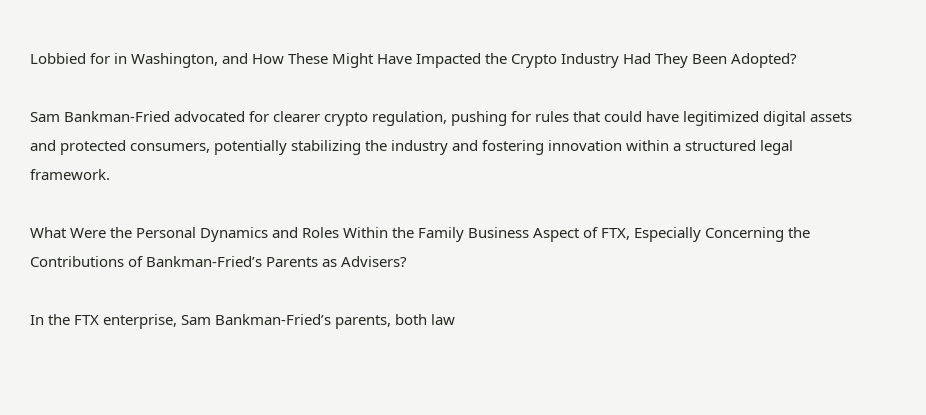Lobbied for in Washington, and How These Might Have Impacted the Crypto Industry Had They Been Adopted?

Sam Bankman-Fried advocated for clearer crypto regulation, pushing for rules that could have legitimized digital assets and protected consumers, potentially stabilizing the industry and fostering innovation within a structured legal framework.

What Were the Personal Dynamics and Roles Within the Family Business Aspect of FTX, Especially Concerning the Contributions of Bankman-Fried’s Parents as Advisers?

In the FTX enterprise, Sam Bankman-Fried’s parents, both law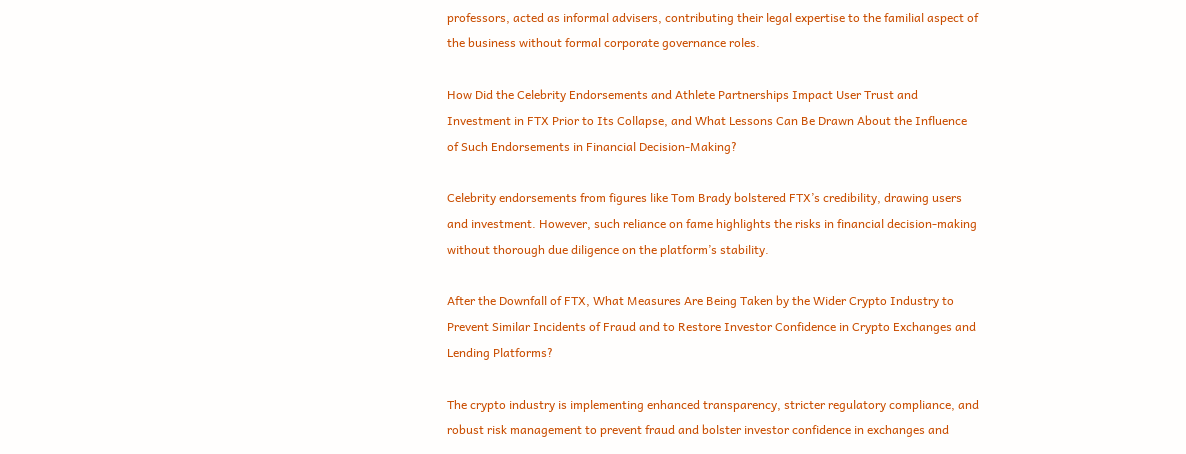professors, acted as informal advisers, contributing their legal expertise to the familial aspect of the business without formal corporate governance roles.

How Did the Celebrity Endorsements and Athlete Partnerships Impact User Trust and Investment in FTX Prior to Its Collapse, and What Lessons Can Be Drawn About the Influence of Such Endorsements in Financial Decision-Making?

Celebrity endorsements from figures like Tom Brady bolstered FTX’s credibility, drawing users and investment. However, such reliance on fame highlights the risks in financial decision-making without thorough due diligence on the platform’s stability.

After the Downfall of FTX, What Measures Are Being Taken by the Wider Crypto Industry to Prevent Similar Incidents of Fraud and to Restore Investor Confidence in Crypto Exchanges and Lending Platforms?

The crypto industry is implementing enhanced transparency, stricter regulatory compliance, and robust risk management to prevent fraud and bolster investor confidence in exchanges and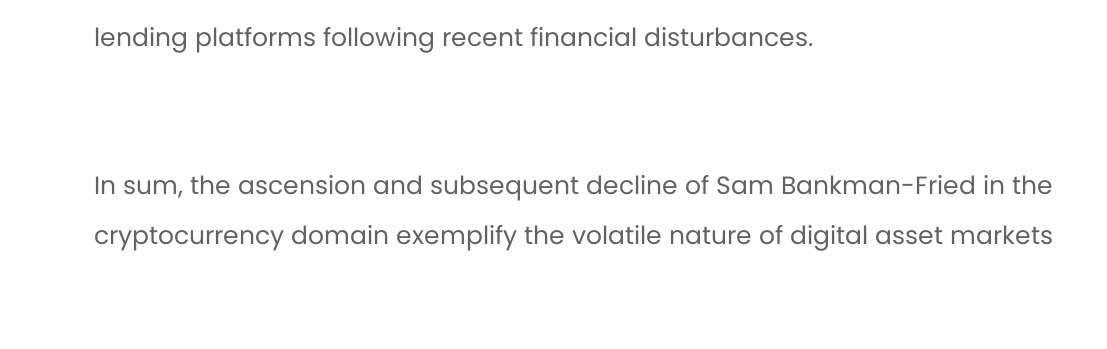lending platforms following recent financial disturbances.


In sum, the ascension and subsequent decline of Sam Bankman-Fried in the cryptocurrency domain exemplify the volatile nature of digital asset markets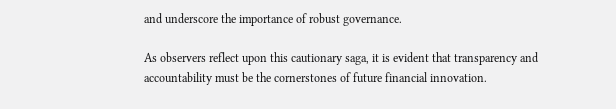and underscore the importance of robust governance.

As observers reflect upon this cautionary saga, it is evident that transparency and accountability must be the cornerstones of future financial innovation.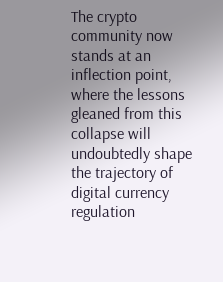The crypto community now stands at an inflection point, where the lessons gleaned from this collapse will undoubtedly shape the trajectory of digital currency regulation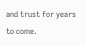and trust for years to come.